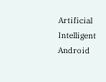Artificial Intelligent Android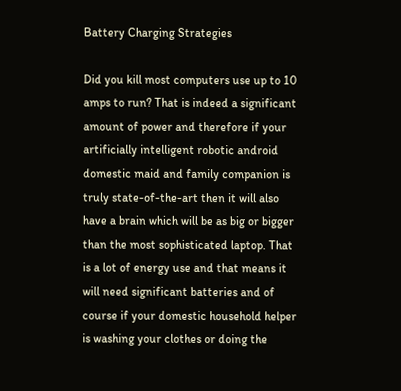Battery Charging Strategies

Did you kill most computers use up to 10 amps to run? That is indeed a significant amount of power and therefore if your artificially intelligent robotic android domestic maid and family companion is truly state-of-the-art then it will also have a brain which will be as big or bigger than the most sophisticated laptop. That is a lot of energy use and that means it will need significant batteries and of course if your domestic household helper is washing your clothes or doing the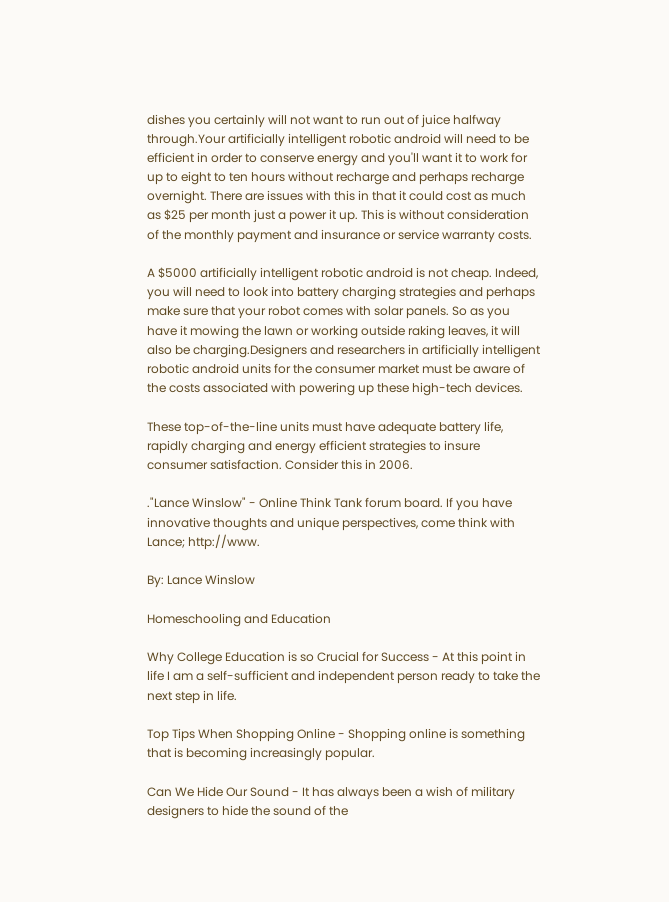dishes you certainly will not want to run out of juice halfway through.Your artificially intelligent robotic android will need to be efficient in order to conserve energy and you'll want it to work for up to eight to ten hours without recharge and perhaps recharge overnight. There are issues with this in that it could cost as much as $25 per month just a power it up. This is without consideration of the monthly payment and insurance or service warranty costs.

A $5000 artificially intelligent robotic android is not cheap. Indeed, you will need to look into battery charging strategies and perhaps make sure that your robot comes with solar panels. So as you have it mowing the lawn or working outside raking leaves, it will also be charging.Designers and researchers in artificially intelligent robotic android units for the consumer market must be aware of the costs associated with powering up these high-tech devices.

These top-of-the-line units must have adequate battery life, rapidly charging and energy efficient strategies to insure consumer satisfaction. Consider this in 2006.

."Lance Winslow" - Online Think Tank forum board. If you have innovative thoughts and unique perspectives, come think with Lance; http://www.

By: Lance Winslow

Homeschooling and Education

Why College Education is so Crucial for Success - At this point in life I am a self-sufficient and independent person ready to take the next step in life.

Top Tips When Shopping Online - Shopping online is something that is becoming increasingly popular.

Can We Hide Our Sound - It has always been a wish of military designers to hide the sound of the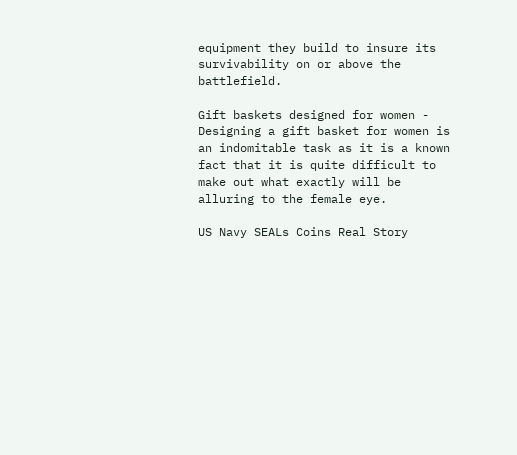equipment they build to insure its survivability on or above the battlefield.

Gift baskets designed for women - Designing a gift basket for women is an indomitable task as it is a known fact that it is quite difficult to make out what exactly will be alluring to the female eye.

US Navy SEALs Coins Real Story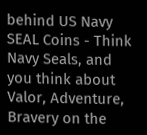behind US Navy SEAL Coins - Think Navy Seals, and you think about Valor, Adventure, Bravery on the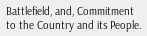Battlefield, and, Commitment to the Country and its People.